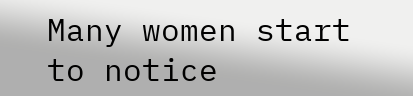Many women start to notice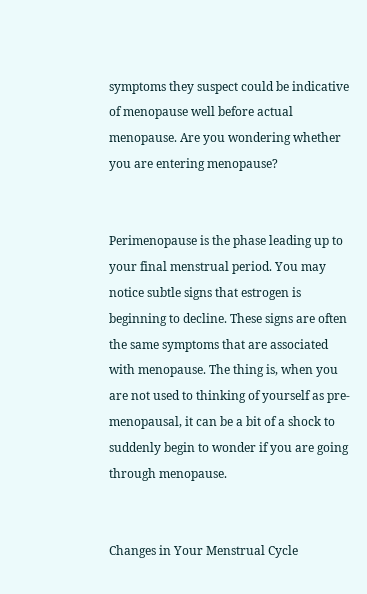symptoms they suspect could be indicative of menopause well before actual menopause. Are you wondering whether you are entering menopause?


Perimenopause is the phase leading up to your final menstrual period. You may notice subtle signs that estrogen is beginning to decline. These signs are often the same symptoms that are associated with menopause. The thing is, when you are not used to thinking of yourself as pre-menopausal, it can be a bit of a shock to suddenly begin to wonder if you are going through menopause.


Changes in Your Menstrual Cycle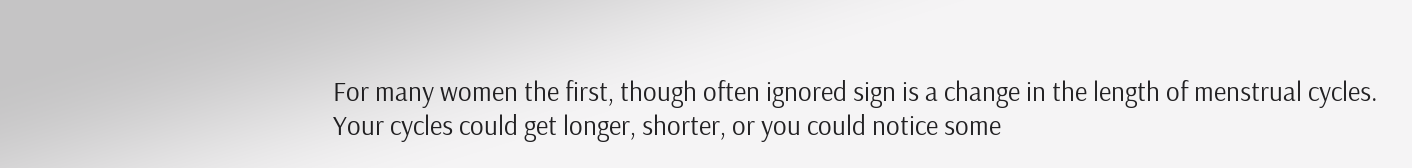For many women the first, though often ignored sign is a change in the length of menstrual cycles. Your cycles could get longer, shorter, or you could notice some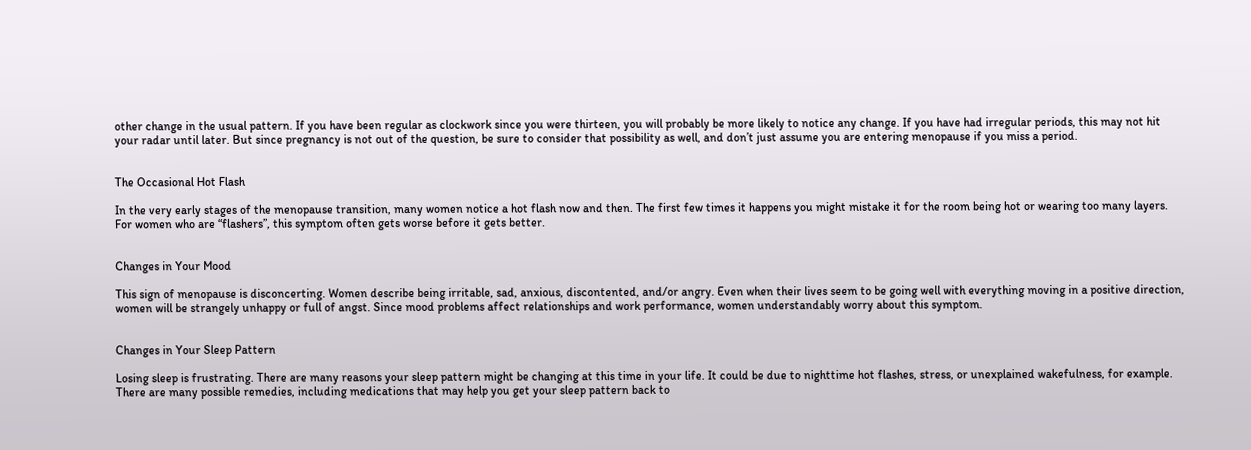other change in the usual pattern. If you have been regular as clockwork since you were thirteen, you will probably be more likely to notice any change. If you have had irregular periods, this may not hit your radar until later. But since pregnancy is not out of the question, be sure to consider that possibility as well, and don’t just assume you are entering menopause if you miss a period.


The Occasional Hot Flash

In the very early stages of the menopause transition, many women notice a hot flash now and then. The first few times it happens you might mistake it for the room being hot or wearing too many layers.  For women who are “flashers”, this symptom often gets worse before it gets better.


Changes in Your Mood

This sign of menopause is disconcerting. Women describe being irritable, sad, anxious, discontented, and/or angry. Even when their lives seem to be going well with everything moving in a positive direction, women will be strangely unhappy or full of angst. Since mood problems affect relationships and work performance, women understandably worry about this symptom.


Changes in Your Sleep Pattern

Losing sleep is frustrating. There are many reasons your sleep pattern might be changing at this time in your life. It could be due to nighttime hot flashes, stress, or unexplained wakefulness, for example.  There are many possible remedies, including medications that may help you get your sleep pattern back to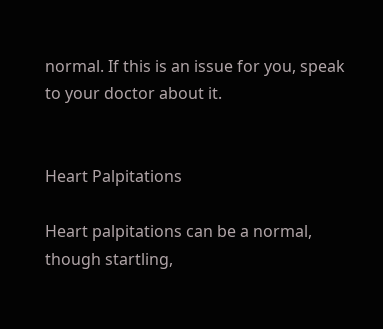normal. If this is an issue for you, speak to your doctor about it.


Heart Palpitations

Heart palpitations can be a normal, though startling,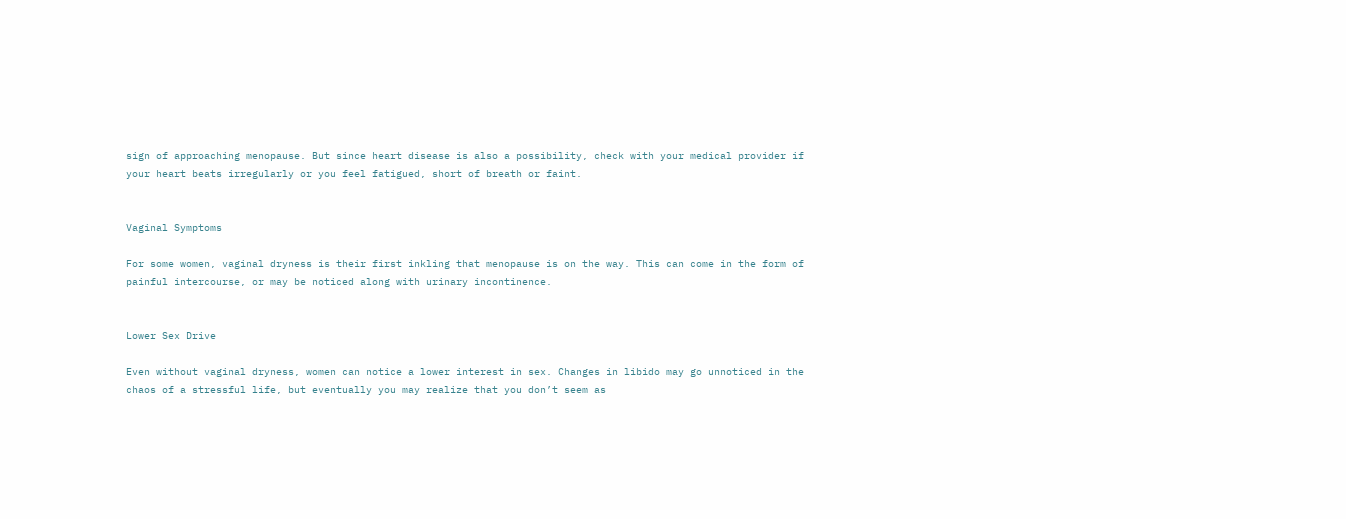sign of approaching menopause. But since heart disease is also a possibility, check with your medical provider if your heart beats irregularly or you feel fatigued, short of breath or faint.


Vaginal Symptoms

For some women, vaginal dryness is their first inkling that menopause is on the way. This can come in the form of painful intercourse, or may be noticed along with urinary incontinence.


Lower Sex Drive

Even without vaginal dryness, women can notice a lower interest in sex. Changes in libido may go unnoticed in the chaos of a stressful life, but eventually you may realize that you don’t seem as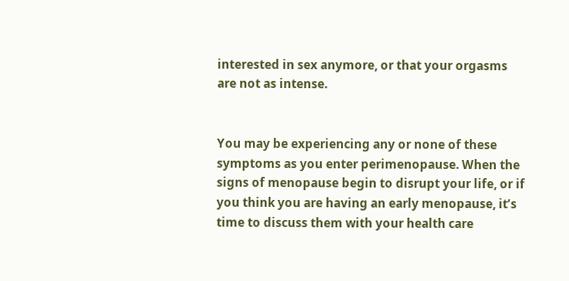interested in sex anymore, or that your orgasms are not as intense.


You may be experiencing any or none of these symptoms as you enter perimenopause. When the signs of menopause begin to disrupt your life, or if you think you are having an early menopause, it’s time to discuss them with your health care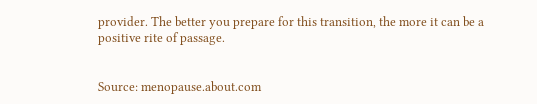provider. The better you prepare for this transition, the more it can be a positive rite of passage.


Source: menopause.about.com